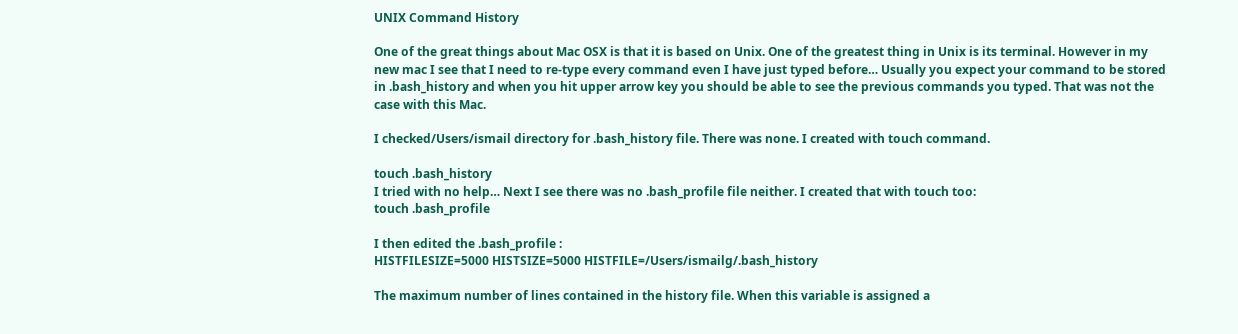UNIX Command History

One of the great things about Mac OSX is that it is based on Unix. One of the greatest thing in Unix is its terminal. However in my new mac I see that I need to re-type every command even I have just typed before… Usually you expect your command to be stored in .bash_history and when you hit upper arrow key you should be able to see the previous commands you typed. That was not the case with this Mac.

I checked/Users/ismail directory for .bash_history file. There was none. I created with touch command.

touch .bash_history
I tried with no help… Next I see there was no .bash_profile file neither. I created that with touch too:
touch .bash_profile

I then edited the .bash_profile :
HISTFILESIZE=5000 HISTSIZE=5000 HISTFILE=/Users/ismailg/.bash_history

The maximum number of lines contained in the history file. When this variable is assigned a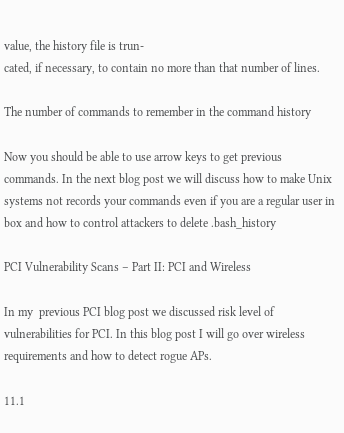value, the history file is trun-
cated, if necessary, to contain no more than that number of lines.

The number of commands to remember in the command history

Now you should be able to use arrow keys to get previous commands. In the next blog post we will discuss how to make Unix systems not records your commands even if you are a regular user in box and how to control attackers to delete .bash_history

PCI Vulnerability Scans – Part II: PCI and Wireless

In my  previous PCI blog post we discussed risk level of vulnerabilities for PCI. In this blog post I will go over wireless requirements and how to detect rogue APs.

11.1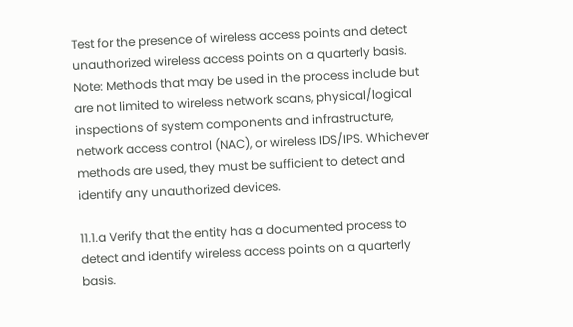Test for the presence of wireless access points and detect unauthorized wireless access points on a quarterly basis.
Note: Methods that may be used in the process include but are not limited to wireless network scans, physical/logical inspections of system components and infrastructure, network access control (NAC), or wireless IDS/IPS. Whichever methods are used, they must be sufficient to detect and identify any unauthorized devices.

11.1.a Verify that the entity has a documented process to detect and identify wireless access points on a quarterly basis.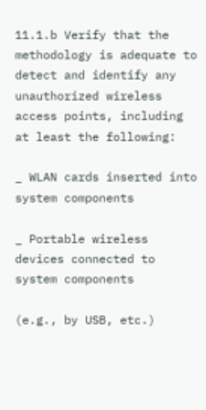11.1.b Verify that the methodology is adequate to detect and identify any unauthorized wireless access points, including at least the following:

_ WLAN cards inserted into system components

_ Portable wireless devices connected to system components

(e.g., by USB, etc.)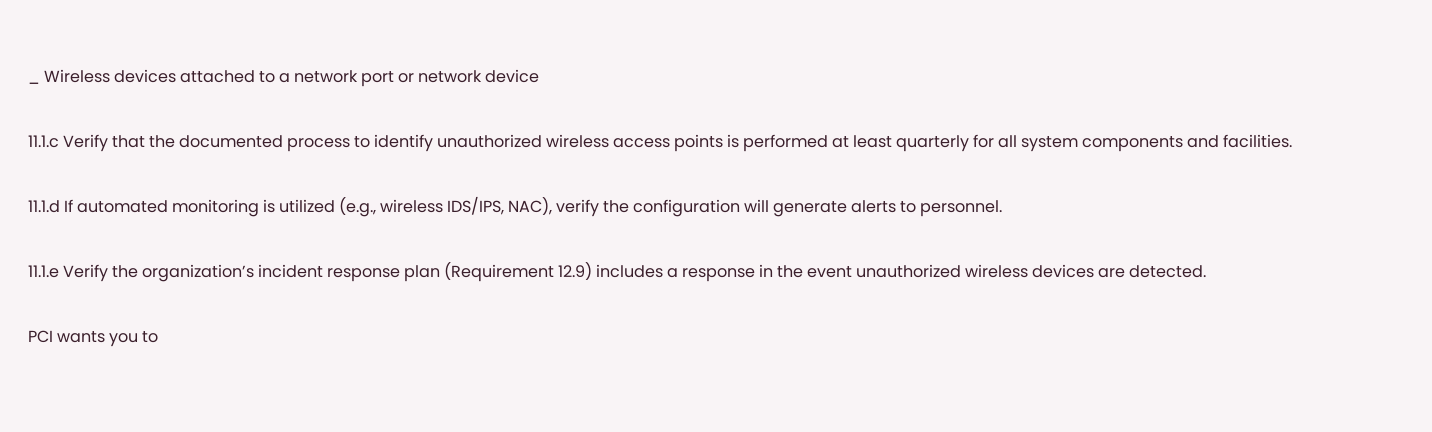_ Wireless devices attached to a network port or network device

11.1.c Verify that the documented process to identify unauthorized wireless access points is performed at least quarterly for all system components and facilities.

11.1.d If automated monitoring is utilized (e.g., wireless IDS/IPS, NAC), verify the configuration will generate alerts to personnel.

11.1.e Verify the organizationʼs incident response plan (Requirement 12.9) includes a response in the event unauthorized wireless devices are detected.

PCI wants you to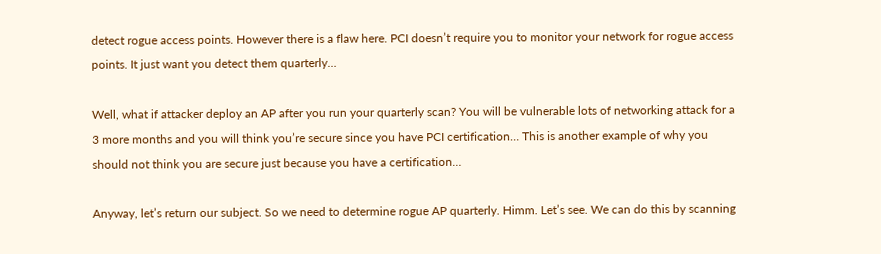detect rogue access points. However there is a flaw here. PCI doesn’t require you to monitor your network for rogue access points. It just want you detect them quarterly…

Well, what if attacker deploy an AP after you run your quarterly scan? You will be vulnerable lots of networking attack for a 3 more months and you will think you’re secure since you have PCI certification… This is another example of why you should not think you are secure just because you have a certification…

Anyway, let’s return our subject. So we need to determine rogue AP quarterly. Himm. Let’s see. We can do this by scanning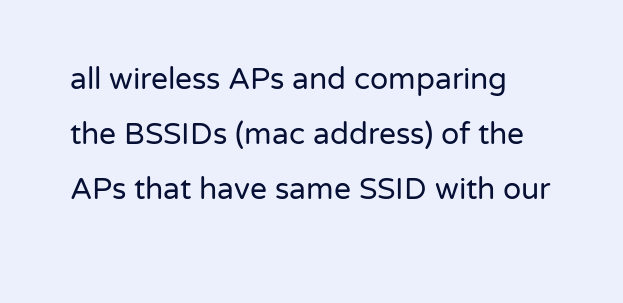all wireless APs and comparing the BSSIDs (mac address) of the APs that have same SSID with our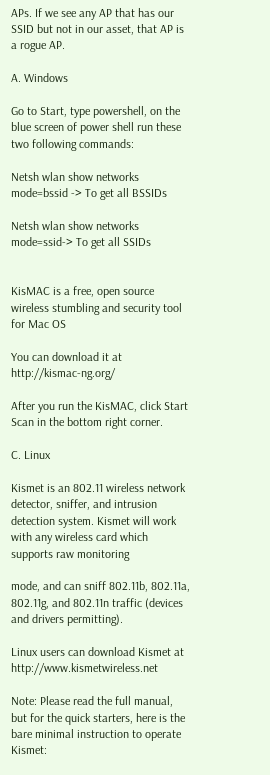APs. If we see any AP that has our SSID but not in our asset, that AP is a rogue AP.

A. Windows

Go to Start, type powershell, on the blue screen of power shell run these two following commands:

Netsh wlan show networks mode=bssid -> To get all BSSIDs

Netsh wlan show networks mode=ssid-> To get all SSIDs


KisMAC is a free, open source wireless stumbling and security tool for Mac OS

You can download it at http://kismac-ng.org/

After you run the KisMAC, click Start Scan in the bottom right corner.

C. Linux

Kismet is an 802.11 wireless network detector, sniffer, and intrusion detection system. Kismet will work with any wireless card which supports raw monitoring

mode, and can sniff 802.11b, 802.11a, 802.11g, and 802.11n traffic (devices and drivers permitting).

Linux users can download Kismet at http://www.kismetwireless.net

Note: Please read the full manual, but for the quick starters, here is the bare minimal instruction to operate Kismet: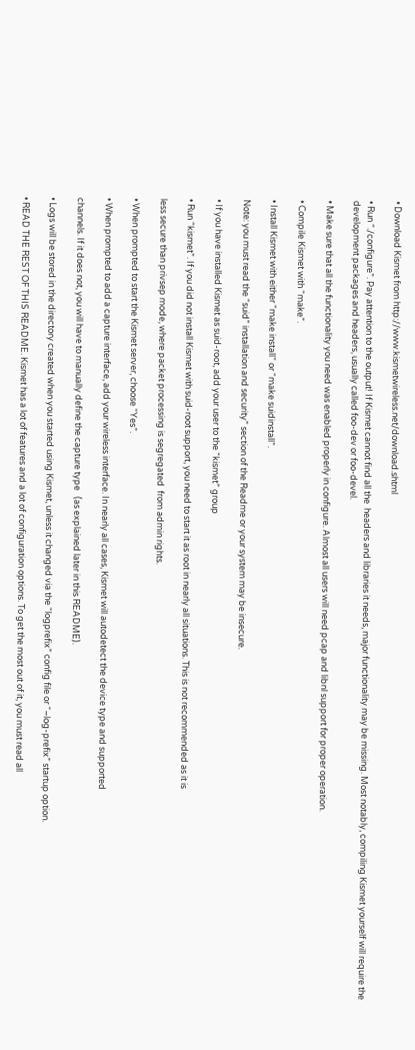• Download Kismet from http://www.kismetwireless.net/download.shtml

• Run “./configure”. Pay attention to the output! If Kismet cannot find all the  headers and libraries it needs, major functionality may be missing. Most notably, compiling Kismet yourself will require the development packages and headers, usually called foo-dev or foo-devel.

• Make sure that all the functionality you need was enabled properly in configure. Almost all users will need pcap and libnl support for proper operation.

• Compile Kismet with “make”.

• Install Kismet with either “make install” or “make suidinstall”.

Note: you must read the “suid” installation and security” section of the Readme or your system may be insecure.

• If you have installed Kismet as suid-root, add your user to the “kismet” group

• Run “kismet”. If you did not install Kismet with suid-root support, you need to start it as root in nearly all situations. This is not recommended as it is

less secure than privsep mode, where packet processing is segregated  from admin rights.

• When prompted to start the Kismet server, choose “Yes”.

• When prompted to add a capture interface, add your wireless interface. In nearly all cases, Kismet will autodetect the device type and supported

channels. If it does not, you will have to manually define the capture type   (as explained later in this README).

• Logs will be stored in the directory created when you started using Kismet, unless it changed via the “logprefix” config file or “–log-prefix” startup option.

• READ THE REST OF THIS README. Kismet has a lot of features and a lot of configuration options. To get the most out of it, you must read all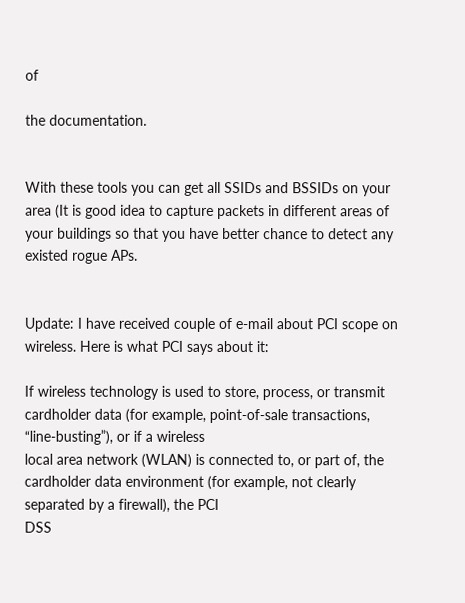of

the documentation.


With these tools you can get all SSIDs and BSSIDs on your area (It is good idea to capture packets in different areas of your buildings so that you have better chance to detect any existed rogue APs.


Update: I have received couple of e-mail about PCI scope on wireless. Here is what PCI says about it:

If wireless technology is used to store, process, or transmit cardholder data (for example, point-of-sale transactions, “line-busting”), or if a wireless
local area network (WLAN) is connected to, or part of, the cardholder data environment (for example, not clearly separated by a firewall), the PCI
DSS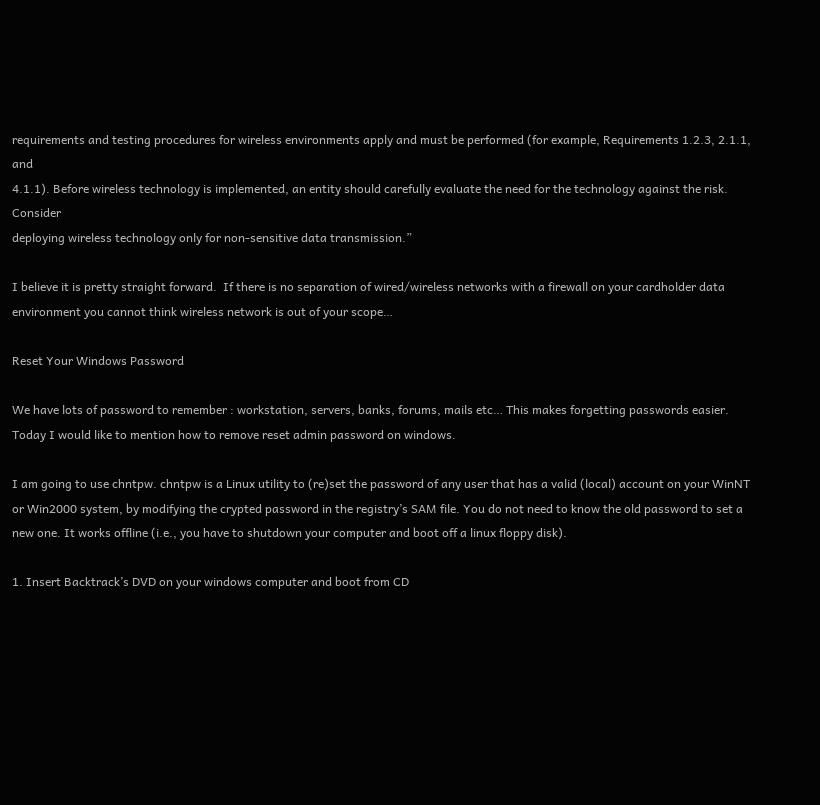requirements and testing procedures for wireless environments apply and must be performed (for example, Requirements 1.2.3, 2.1.1, and
4.1.1). Before wireless technology is implemented, an entity should carefully evaluate the need for the technology against the risk. Consider
deploying wireless technology only for non-sensitive data transmission.”

I believe it is pretty straight forward.  If there is no separation of wired/wireless networks with a firewall on your cardholder data environment you cannot think wireless network is out of your scope…

Reset Your Windows Password

We have lots of password to remember : workstation, servers, banks, forums, mails etc… This makes forgetting passwords easier. Today I would like to mention how to remove reset admin password on windows.

I am going to use chntpw. chntpw is a Linux utility to (re)set the password of any user that has a valid (local) account on your WinNT or Win2000 system, by modifying the crypted password in the registry’s SAM file. You do not need to know the old password to set a new one. It works offline (i.e., you have to shutdown your computer and boot off a linux floppy disk).

1. Insert Backtrack’s DVD on your windows computer and boot from CD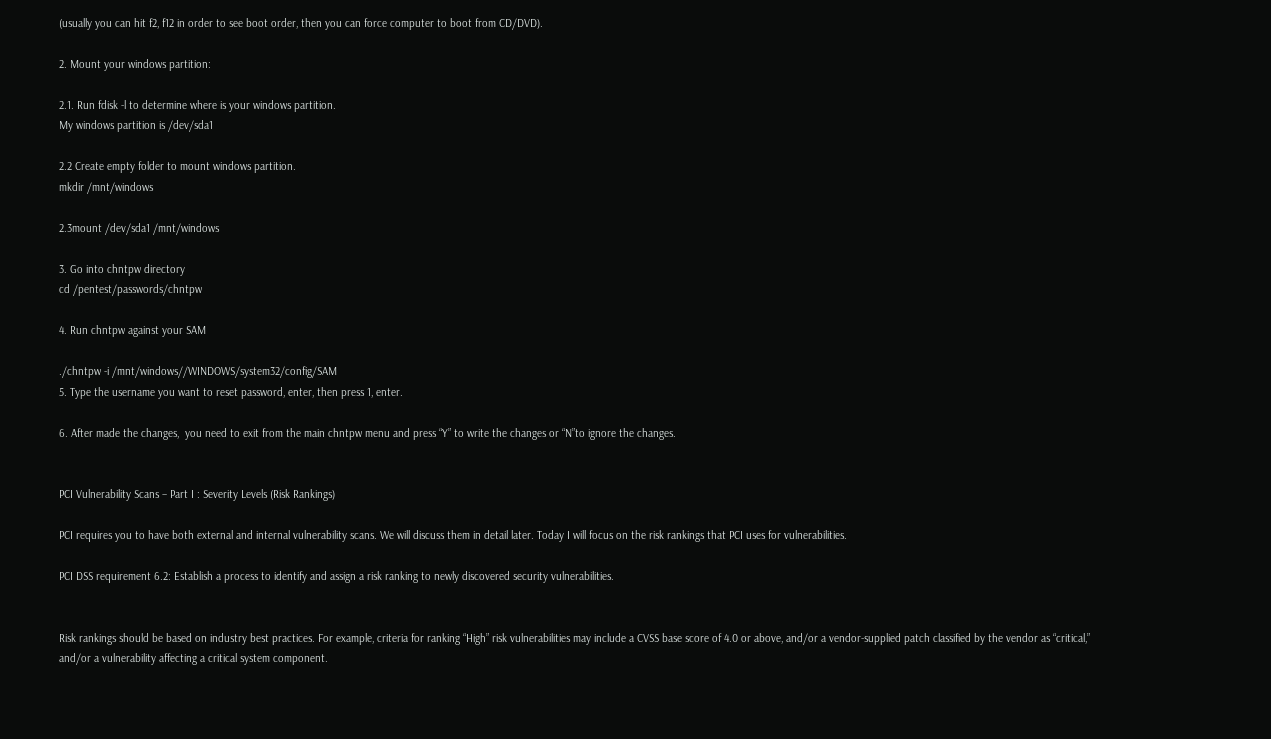(usually you can hit f2, f12 in order to see boot order, then you can force computer to boot from CD/DVD).

2. Mount your windows partition:

2.1. Run fdisk -l to determine where is your windows partition.
My windows partition is /dev/sda1

2.2 Create empty folder to mount windows partition.
mkdir /mnt/windows

2.3mount /dev/sda1 /mnt/windows

3. Go into chntpw directory
cd /pentest/passwords/chntpw

4. Run chntpw against your SAM

./chntpw -i /mnt/windows//WINDOWS/system32/config/SAM
5. Type the username you want to reset password, enter, then press 1, enter.

6. After made the changes,  you need to exit from the main chntpw menu and press “Y” to write the changes or “N”to ignore the changes.


PCI Vulnerability Scans – Part I : Severity Levels (Risk Rankings)

PCI requires you to have both external and internal vulnerability scans. We will discuss them in detail later. Today I will focus on the risk rankings that PCI uses for vulnerabilities.

PCI DSS requirement 6.2: Establish a process to identify and assign a risk ranking to newly discovered security vulnerabilities.


Risk rankings should be based on industry best practices. For example, criteria for ranking “High” risk vulnerabilities may include a CVSS base score of 4.0 or above, and/or a vendor-supplied patch classified by the vendor as “critical,” and/or a vulnerability affecting a critical system component.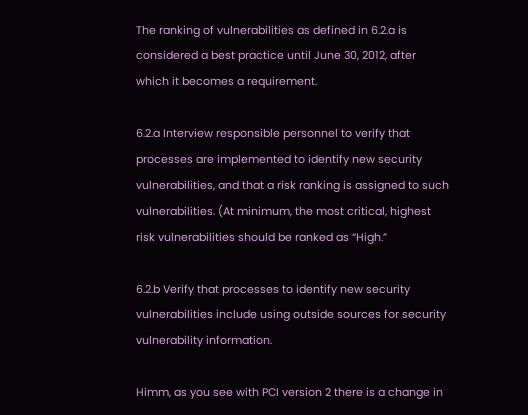The ranking of vulnerabilities as defined in 6.2.a is considered a best practice until June 30, 2012, after which it becomes a requirement.

6.2.a Interview responsible personnel to verify that processes are implemented to identify new security vulnerabilities, and that a risk ranking is assigned to such vulnerabilities. (At minimum, the most critical, highest risk vulnerabilities should be ranked as “High.”

6.2.b Verify that processes to identify new security vulnerabilities include using outside sources for security vulnerability information.

Himm, as you see with PCI version 2 there is a change in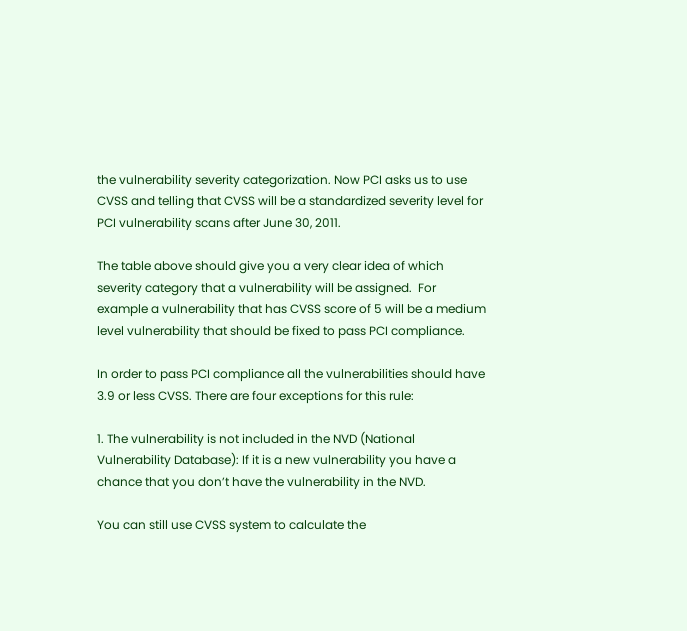the vulnerability severity categorization. Now PCI asks us to use CVSS and telling that CVSS will be a standardized severity level for PCI vulnerability scans after June 30, 2011.

The table above should give you a very clear idea of which severity category that a vulnerability will be assigned.  For example a vulnerability that has CVSS score of 5 will be a medium level vulnerability that should be fixed to pass PCI compliance.

In order to pass PCI compliance all the vulnerabilities should have 3.9 or less CVSS. There are four exceptions for this rule:

1. The vulnerability is not included in the NVD (National Vulnerability Database): If it is a new vulnerability you have a chance that you don’t have the vulnerability in the NVD.

You can still use CVSS system to calculate the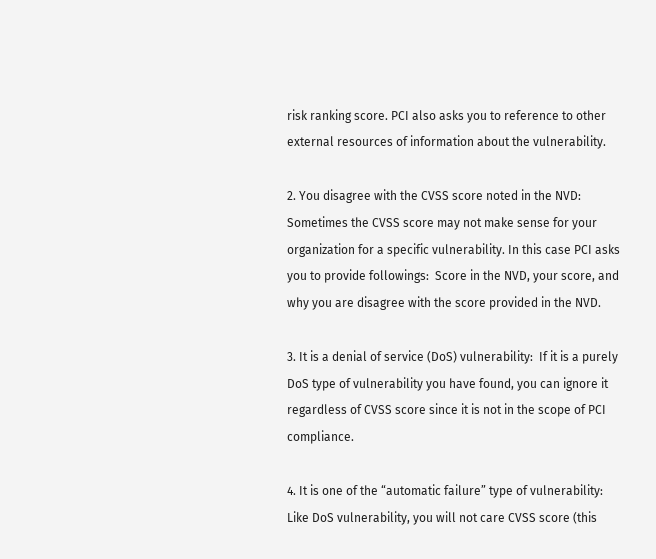risk ranking score. PCI also asks you to reference to other external resources of information about the vulnerability.

2. You disagree with the CVSS score noted in the NVD: Sometimes the CVSS score may not make sense for your organization for a specific vulnerability. In this case PCI asks you to provide followings:  Score in the NVD, your score, and why you are disagree with the score provided in the NVD.

3. It is a denial of service (DoS) vulnerability:  If it is a purely DoS type of vulnerability you have found, you can ignore it regardless of CVSS score since it is not in the scope of PCI compliance.

4. It is one of the “automatic failure” type of vulnerability: Like DoS vulnerability, you will not care CVSS score (this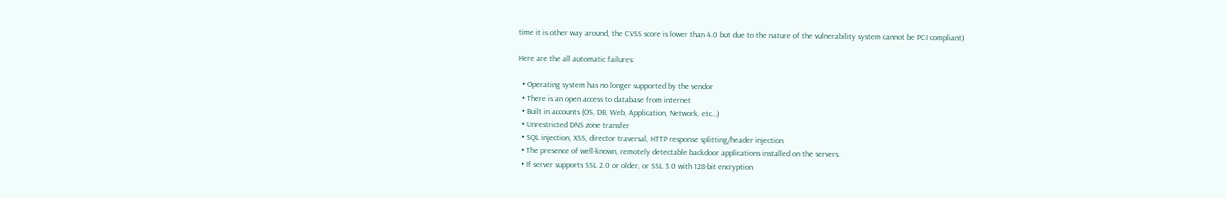time it is other way around, the CVSS score is lower than 4.0 but due to the nature of the vulnerability system cannot be PCI compliant)

Here are the all automatic failures:

  • Operating system has no longer supported by the vendor
  • There is an open access to database from internet
  • Built in accounts (OS, DB, Web, Application, Network, etc…)
  • Unrestricted DNS zone transfer
  • SQL injection, XSS, director traversal, HTTP response splitting/header injection
  • The presence of well-known, remotely detectable backdoor applications installed on the servers.
  • If server supports SSL 2.0 or older, or SSL 3.0 with 128-bit encryption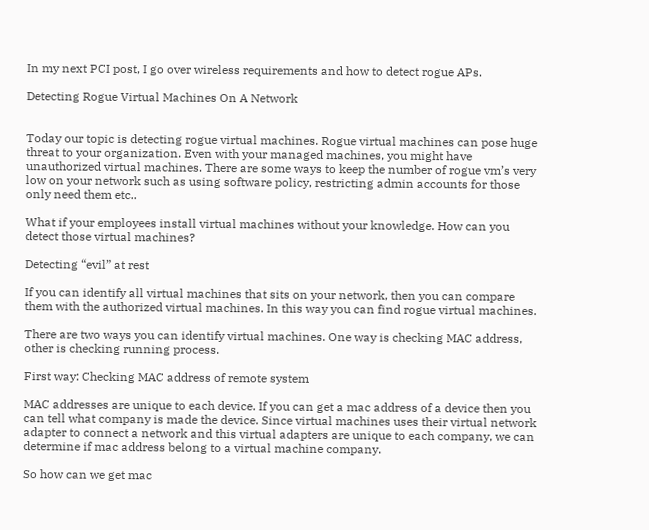In my next PCI post, I go over wireless requirements and how to detect rogue APs.

Detecting Rogue Virtual Machines On A Network


Today our topic is detecting rogue virtual machines. Rogue virtual machines can pose huge threat to your organization. Even with your managed machines, you might have unauthorized virtual machines. There are some ways to keep the number of rogue vm’s very low on your network such as using software policy, restricting admin accounts for those only need them etc..

What if your employees install virtual machines without your knowledge. How can you detect those virtual machines?

Detecting “evil” at rest

If you can identify all virtual machines that sits on your network, then you can compare them with the authorized virtual machines. In this way you can find rogue virtual machines.

There are two ways you can identify virtual machines. One way is checking MAC address, other is checking running process.

First way: Checking MAC address of remote system

MAC addresses are unique to each device. If you can get a mac address of a device then you can tell what company is made the device. Since virtual machines uses their virtual network adapter to connect a network and this virtual adapters are unique to each company, we can determine if mac address belong to a virtual machine company.

So how can we get mac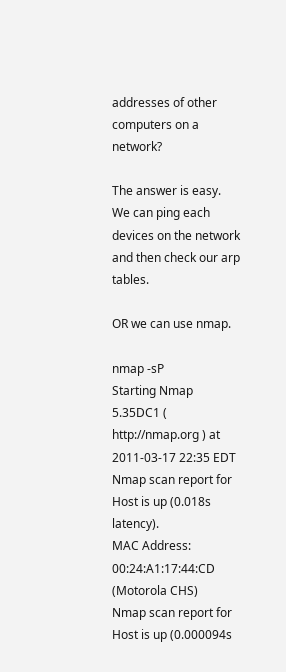addresses of other computers on a network?

The answer is easy. We can ping each devices on the network and then check our arp tables.

OR we can use nmap.

nmap -sP
Starting Nmap 5.35DC1 ( http://nmap.org ) at 2011-03-17 22:35 EDT
Nmap scan report for
Host is up (0.018s latency).
MAC Address: 00:24:A1:17:44:CD (Motorola CHS)
Nmap scan report for
Host is up (0.000094s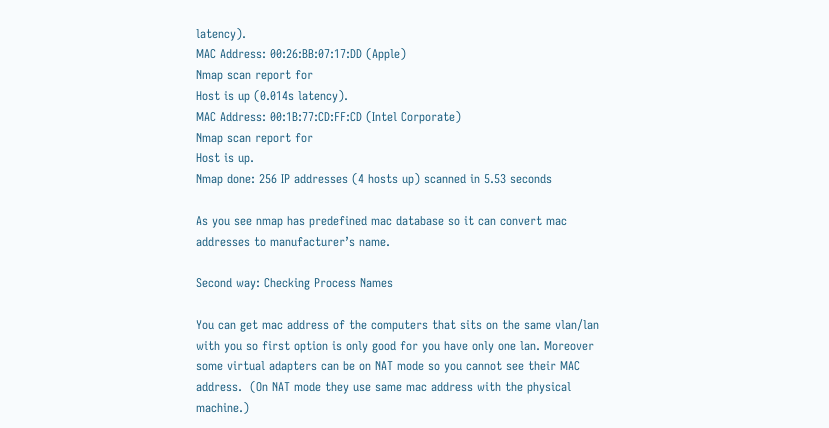latency).
MAC Address: 00:26:BB:07:17:DD (Apple)
Nmap scan report for
Host is up (0.014s latency).
MAC Address: 00:1B:77:CD:FF:CD (Intel Corporate)
Nmap scan report for
Host is up.
Nmap done: 256 IP addresses (4 hosts up) scanned in 5.53 seconds

As you see nmap has predefined mac database so it can convert mac addresses to manufacturer’s name.

Second way: Checking Process Names

You can get mac address of the computers that sits on the same vlan/lan with you so first option is only good for you have only one lan. Moreover some virtual adapters can be on NAT mode so you cannot see their MAC address.  (On NAT mode they use same mac address with the physical machine.)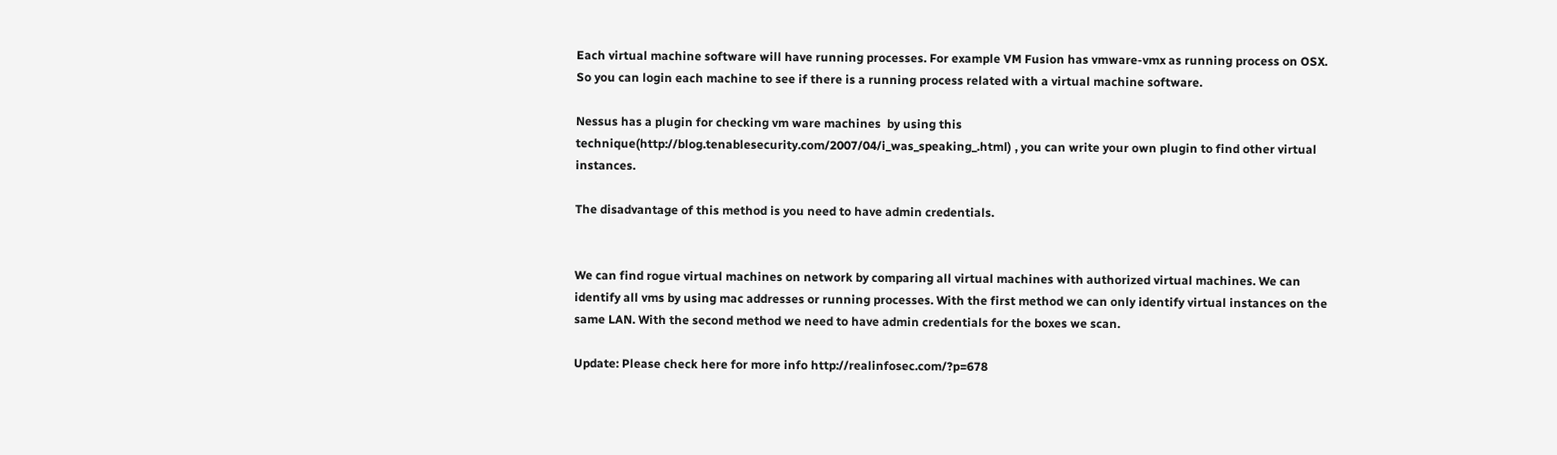Each virtual machine software will have running processes. For example VM Fusion has vmware-vmx as running process on OSX. So you can login each machine to see if there is a running process related with a virtual machine software.

Nessus has a plugin for checking vm ware machines  by using this technique(http://blog.tenablesecurity.com/2007/04/i_was_speaking_.html) , you can write your own plugin to find other virtual instances.

The disadvantage of this method is you need to have admin credentials.


We can find rogue virtual machines on network by comparing all virtual machines with authorized virtual machines. We can identify all vms by using mac addresses or running processes. With the first method we can only identify virtual instances on the same LAN. With the second method we need to have admin credentials for the boxes we scan.

Update: Please check here for more info http://realinfosec.com/?p=678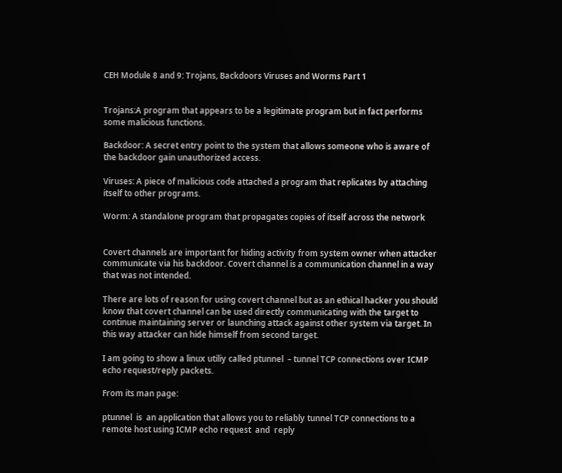CEH Module 8 and 9: Trojans, Backdoors Viruses and Worms Part 1


Trojans:A program that appears to be a legitimate program but in fact performs some malicious functions.

Backdoor: A secret entry point to the system that allows someone who is aware of the backdoor gain unauthorized access.

Viruses: A piece of malicious code attached a program that replicates by attaching itself to other programs.

Worm: A standalone program that propagates copies of itself across the network


Covert channels are important for hiding activity from system owner when attacker communicate via his backdoor. Covert channel is a communication channel in a way that was not intended.

There are lots of reason for using covert channel but as an ethical hacker you should know that covert channel can be used directly communicating with the target to continue maintaining server or launching attack against other system via target. In this way attacker can hide himself from second target.

I am going to show a linux utiliy called ptunnel  – tunnel TCP connections over ICMP echo request/reply packets.

From its man page:

ptunnel  is  an application that allows you to reliably tunnel TCP connections to a remote host using ICMP echo request  and  reply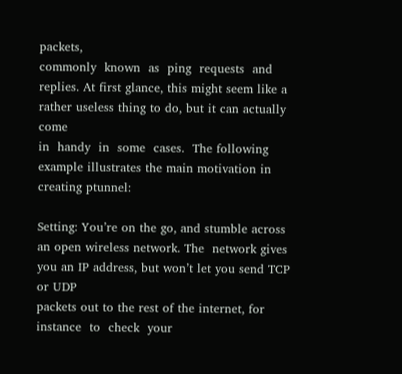packets,
commonly  known  as  ping  requests  and replies. At first glance, this might seem like a rather useless thing to do, but it can actually  come
in  handy  in  some  cases.  The following example illustrates the main motivation in creating ptunnel:

Setting: You’re on the go, and stumble across an open wireless network. The  network gives you an IP address, but won’t let you send TCP or UDP
packets out to the rest of the internet, for  instance  to  check  your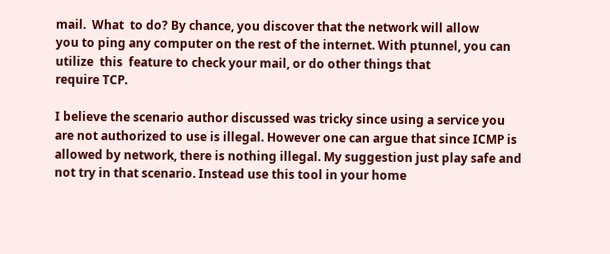mail.  What  to do? By chance, you discover that the network will allow
you to ping any computer on the rest of the internet. With ptunnel, you can  utilize  this  feature to check your mail, or do other things that
require TCP.

I believe the scenario author discussed was tricky since using a service you are not authorized to use is illegal. However one can argue that since ICMP is allowed by network, there is nothing illegal. My suggestion just play safe and not try in that scenario. Instead use this tool in your home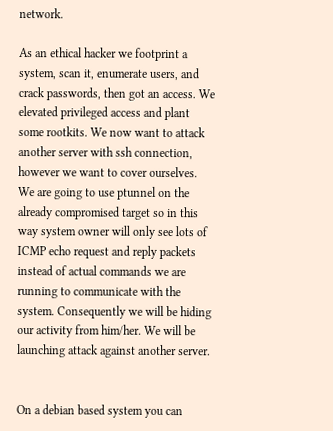network.

As an ethical hacker we footprint a system, scan it, enumerate users, and crack passwords, then got an access. We elevated privileged access and plant some rootkits. We now want to attack another server with ssh connection, however we want to cover ourselves. We are going to use ptunnel on the already compromised target so in this way system owner will only see lots of ICMP echo request and reply packets instead of actual commands we are running to communicate with the system. Consequently we will be hiding our activity from him/her. We will be launching attack against another server.


On a debian based system you can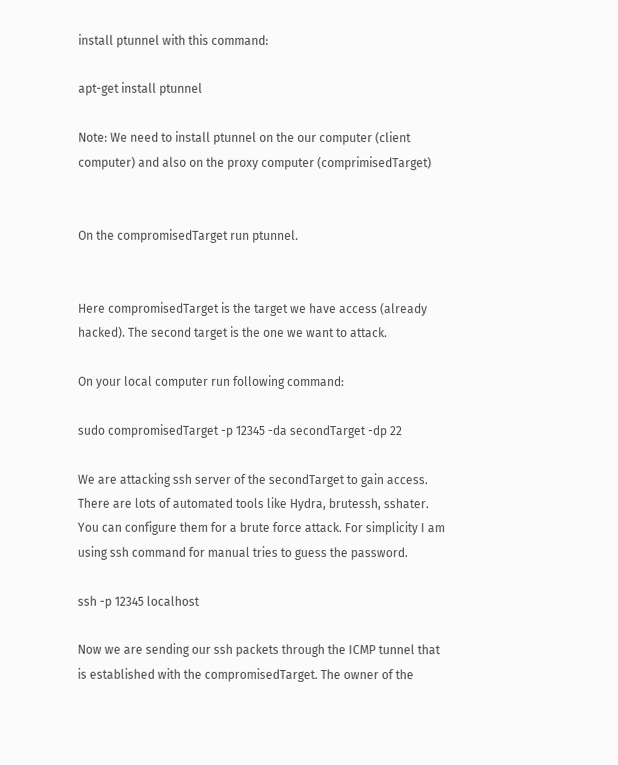install ptunnel with this command:

apt-get install ptunnel

Note: We need to install ptunnel on the our computer (client computer) and also on the proxy computer (comprimisedTarget)


On the compromisedTarget run ptunnel.


Here compromisedTarget is the target we have access (already hacked). The second target is the one we want to attack.

On your local computer run following command:

sudo compromisedTarget -p 12345 -da secondTarget -dp 22

We are attacking ssh server of the secondTarget to gain access. There are lots of automated tools like Hydra, brutessh, sshater. You can configure them for a brute force attack. For simplicity I am using ssh command for manual tries to guess the password.

ssh -p 12345 localhost

Now we are sending our ssh packets through the ICMP tunnel that is established with the compromisedTarget. The owner of the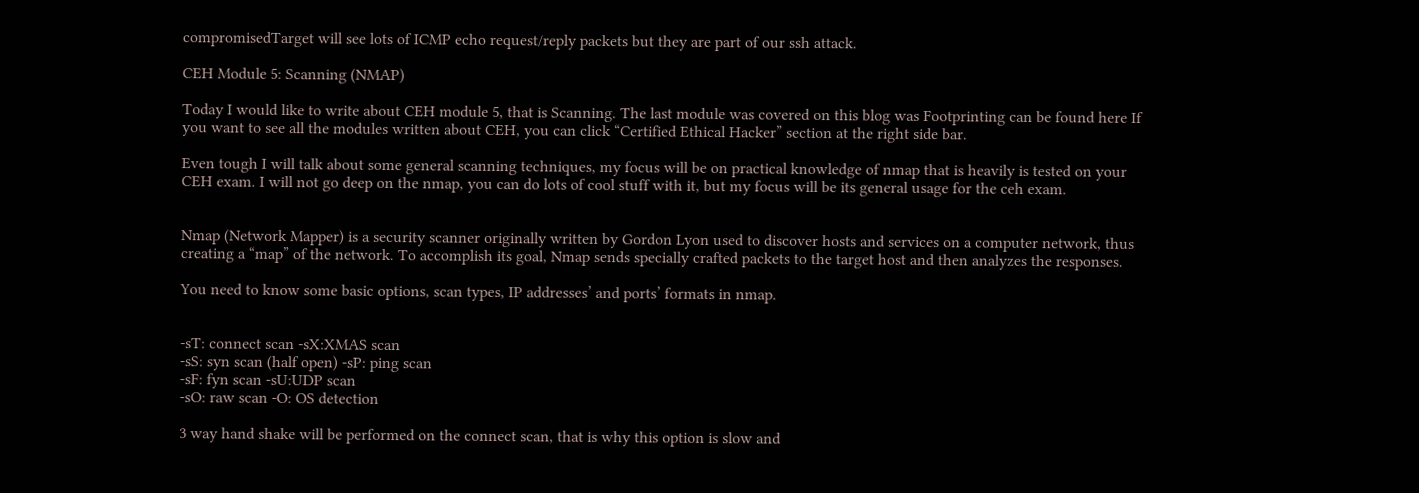compromisedTarget will see lots of ICMP echo request/reply packets but they are part of our ssh attack.

CEH Module 5: Scanning (NMAP)

Today I would like to write about CEH module 5, that is Scanning. The last module was covered on this blog was Footprinting can be found here If you want to see all the modules written about CEH, you can click “Certified Ethical Hacker” section at the right side bar.

Even tough I will talk about some general scanning techniques, my focus will be on practical knowledge of nmap that is heavily is tested on your CEH exam. I will not go deep on the nmap, you can do lots of cool stuff with it, but my focus will be its general usage for the ceh exam.


Nmap (Network Mapper) is a security scanner originally written by Gordon Lyon used to discover hosts and services on a computer network, thus creating a “map” of the network. To accomplish its goal, Nmap sends specially crafted packets to the target host and then analyzes the responses.

You need to know some basic options, scan types, IP addresses’ and ports’ formats in nmap.


-sT: connect scan -sX:XMAS scan
-sS: syn scan (half open) -sP: ping scan
-sF: fyn scan -sU:UDP scan
-sO: raw scan -O: OS detection

3 way hand shake will be performed on the connect scan, that is why this option is slow and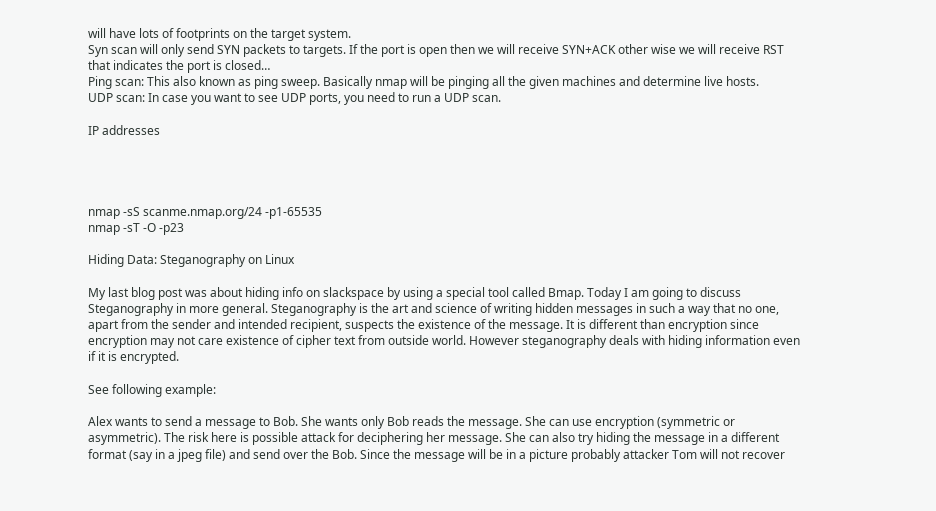will have lots of footprints on the target system.
Syn scan will only send SYN packets to targets. If the port is open then we will receive SYN+ACK other wise we will receive RST that indicates the port is closed…
Ping scan: This also known as ping sweep. Basically nmap will be pinging all the given machines and determine live hosts.
UDP scan: In case you want to see UDP ports, you need to run a UDP scan.

IP addresses




nmap -sS scanme.nmap.org/24 -p1-65535
nmap -sT -O -p23

Hiding Data: Steganography on Linux

My last blog post was about hiding info on slackspace by using a special tool called Bmap. Today I am going to discuss Steganography in more general. Steganography is the art and science of writing hidden messages in such a way that no one, apart from the sender and intended recipient, suspects the existence of the message. It is different than encryption since encryption may not care existence of cipher text from outside world. However steganography deals with hiding information even if it is encrypted.

See following example:

Alex wants to send a message to Bob. She wants only Bob reads the message. She can use encryption (symmetric or asymmetric). The risk here is possible attack for deciphering her message. She can also try hiding the message in a different format (say in a jpeg file) and send over the Bob. Since the message will be in a picture probably attacker Tom will not recover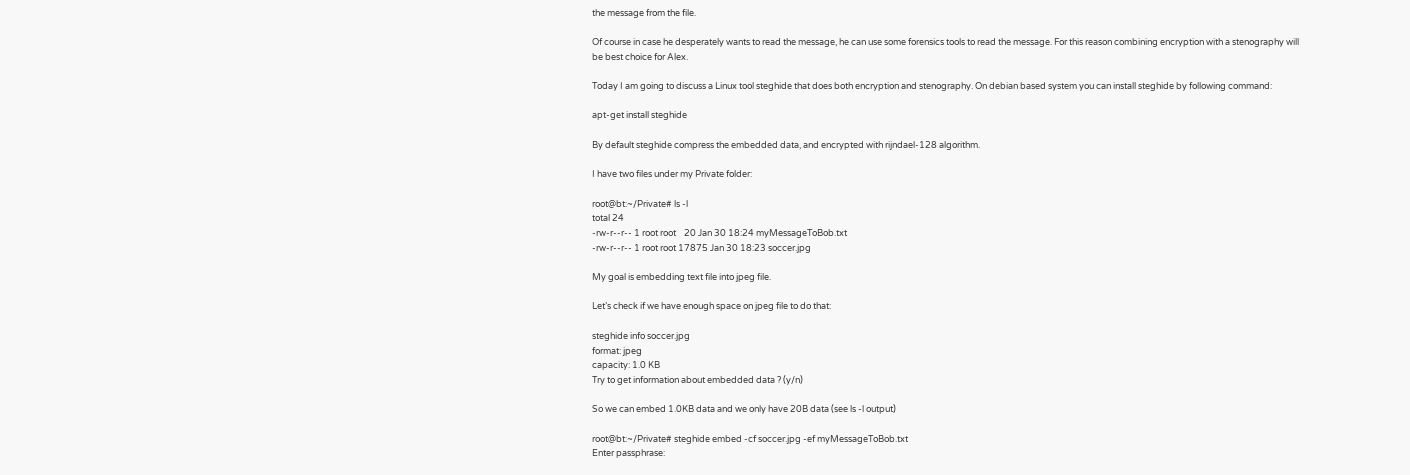the message from the file.

Of course in case he desperately wants to read the message, he can use some forensics tools to read the message. For this reason combining encryption with a stenography will be best choice for Alex.

Today I am going to discuss a Linux tool steghide that does both encryption and stenography. On debian based system you can install steghide by following command:

apt-get install steghide

By default steghide compress the embedded data, and encrypted with rijndael-128 algorithm.

I have two files under my Private folder:

root@bt:~/Private# ls -l
total 24
-rw-r--r-- 1 root root    20 Jan 30 18:24 myMessageToBob.txt
-rw-r--r-- 1 root root 17875 Jan 30 18:23 soccer.jpg

My goal is embedding text file into jpeg file.

Let’s check if we have enough space on jpeg file to do that:

steghide info soccer.jpg
format: jpeg
capacity: 1.0 KB
Try to get information about embedded data ? (y/n)

So we can embed 1.0KB data and we only have 20B data (see ls -l output)

root@bt:~/Private# steghide embed -cf soccer.jpg -ef myMessageToBob.txt
Enter passphrase: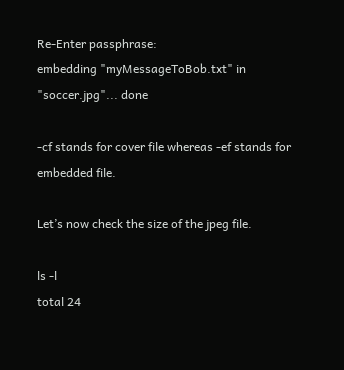Re-Enter passphrase:
embedding "myMessageToBob.txt" in "soccer.jpg"... done

-cf stands for cover file whereas -ef stands for embedded file.

Let’s now check the size of the jpeg file.

ls -l
total 24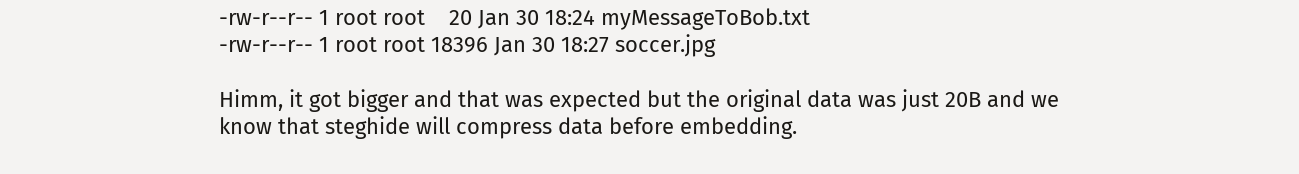-rw-r--r-- 1 root root    20 Jan 30 18:24 myMessageToBob.txt
-rw-r--r-- 1 root root 18396 Jan 30 18:27 soccer.jpg

Himm, it got bigger and that was expected but the original data was just 20B and we know that steghide will compress data before embedding.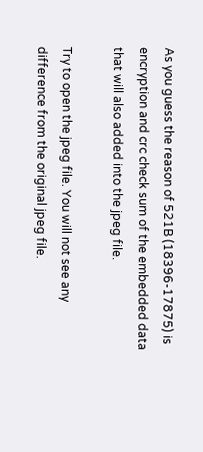As you guess the reason of 521B (18396-17875) is encryption and crc check sum of the embedded data that will also added into the jpeg file.

Try to open the jpeg file. You will not see any difference from the original jpeg file.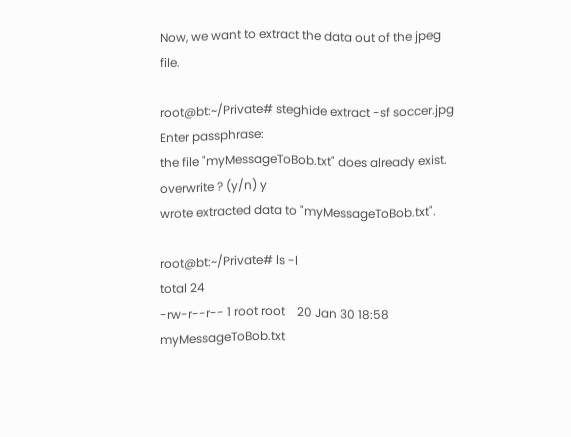Now, we want to extract the data out of the jpeg file.

root@bt:~/Private# steghide extract -sf soccer.jpg
Enter passphrase:
the file "myMessageToBob.txt" does already exist. overwrite ? (y/n) y
wrote extracted data to "myMessageToBob.txt".

root@bt:~/Private# ls -l
total 24
-rw-r--r-- 1 root root    20 Jan 30 18:58 myMessageToBob.txt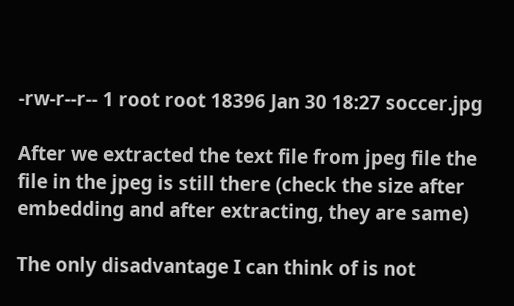-rw-r--r-- 1 root root 18396 Jan 30 18:27 soccer.jpg

After we extracted the text file from jpeg file the file in the jpeg is still there (check the size after embedding and after extracting, they are same)

The only disadvantage I can think of is not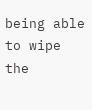being able to wipe the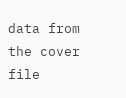data from the cover file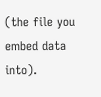(the file you embed data into).